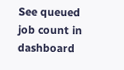See queued job count in dashboard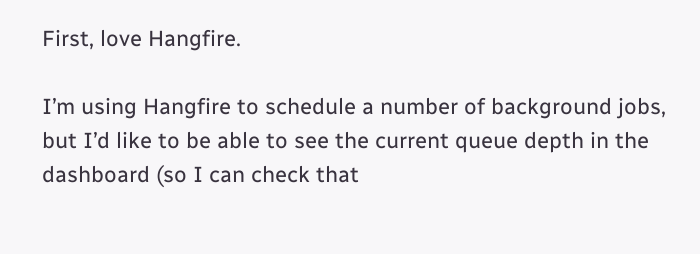First, love Hangfire.

I’m using Hangfire to schedule a number of background jobs, but I’d like to be able to see the current queue depth in the dashboard (so I can check that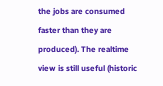the jobs are consumed faster than they are produced). The realtime view is still useful (historic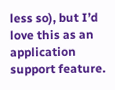less so), but I’d love this as an application support feature.